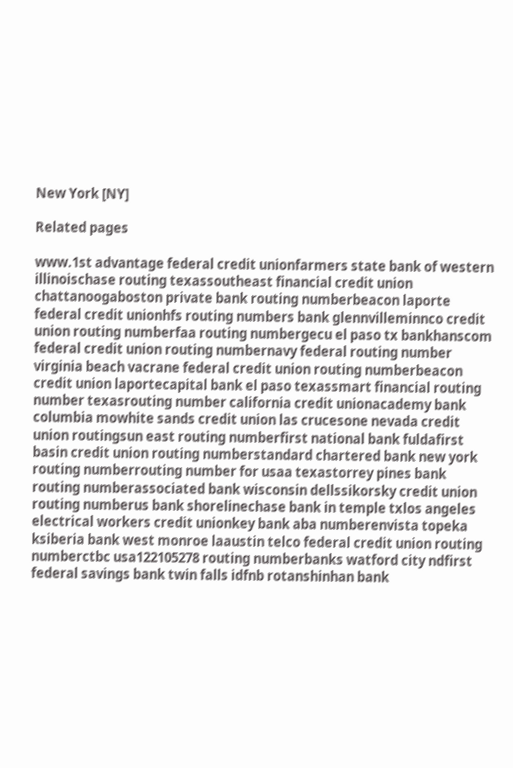New York [NY]

Related pages

www.1st advantage federal credit unionfarmers state bank of western illinoischase routing texassoutheast financial credit union chattanoogaboston private bank routing numberbeacon laporte federal credit unionhfs routing numbers bank glennvilleminnco credit union routing numberfaa routing numbergecu el paso tx bankhanscom federal credit union routing numbernavy federal routing number virginia beach vacrane federal credit union routing numberbeacon credit union laportecapital bank el paso texassmart financial routing number texasrouting number california credit unionacademy bank columbia mowhite sands credit union las crucesone nevada credit union routingsun east routing numberfirst national bank fuldafirst basin credit union routing numberstandard chartered bank new york routing numberrouting number for usaa texastorrey pines bank routing numberassociated bank wisconsin dellssikorsky credit union routing numberus bank shorelinechase bank in temple txlos angeles electrical workers credit unionkey bank aba numberenvista topeka ksiberia bank west monroe laaustin telco federal credit union routing numberctbc usa122105278 routing numberbanks watford city ndfirst federal savings bank twin falls idfnb rotanshinhan bank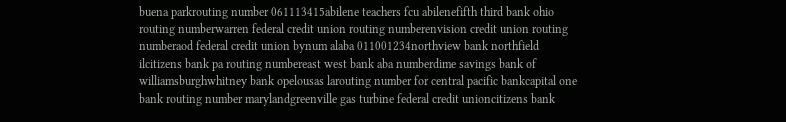buena parkrouting number 061113415abilene teachers fcu abilenefifth third bank ohio routing numberwarren federal credit union routing numberenvision credit union routing numberaod federal credit union bynum alaba 011001234northview bank northfield ilcitizens bank pa routing numbereast west bank aba numberdime savings bank of williamsburghwhitney bank opelousas larouting number for central pacific bankcapital one bank routing number marylandgreenville gas turbine federal credit unioncitizens bank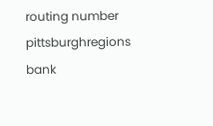routing number pittsburghregions bank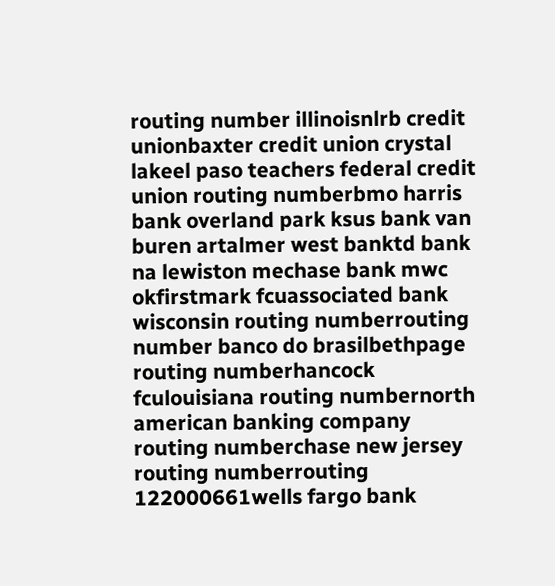routing number illinoisnlrb credit unionbaxter credit union crystal lakeel paso teachers federal credit union routing numberbmo harris bank overland park ksus bank van buren artalmer west banktd bank na lewiston mechase bank mwc okfirstmark fcuassociated bank wisconsin routing numberrouting number banco do brasilbethpage routing numberhancock fculouisiana routing numbernorth american banking company routing numberchase new jersey routing numberrouting 122000661wells fargo bank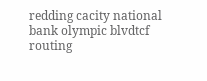redding cacity national bank olympic blvdtcf routing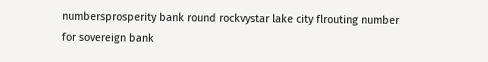numbersprosperity bank round rockvystar lake city flrouting number for sovereign bank